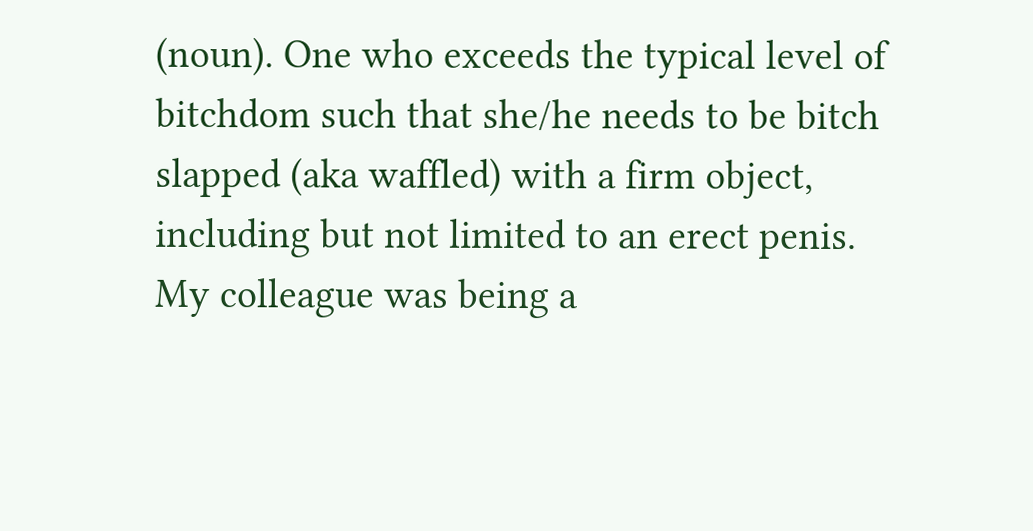(noun). One who exceeds the typical level of bitchdom such that she/he needs to be bitch slapped (aka waffled) with a firm object, including but not limited to an erect penis.
My colleague was being a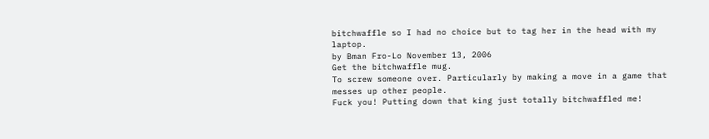bitchwaffle so I had no choice but to tag her in the head with my laptop.
by Bman Fro-Lo November 13, 2006
Get the bitchwaffle mug.
To screw someone over. Particularly by making a move in a game that messes up other people.
Fuck you! Putting down that king just totally bitchwaffled me!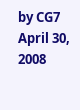by CG7 April 30, 2008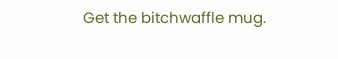Get the bitchwaffle mug.